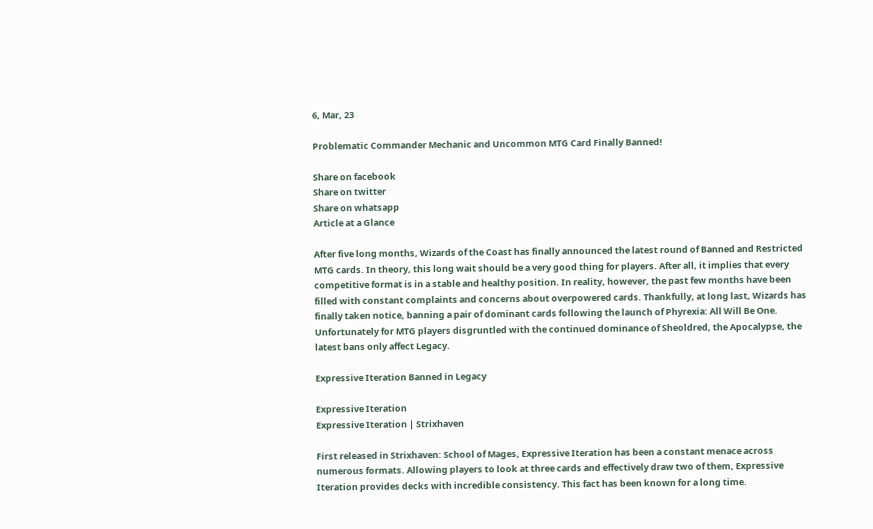6, Mar, 23

Problematic Commander Mechanic and Uncommon MTG Card Finally Banned!

Share on facebook
Share on twitter
Share on whatsapp
Article at a Glance

After five long months, Wizards of the Coast has finally announced the latest round of Banned and Restricted MTG cards. In theory, this long wait should be a very good thing for players. After all, it implies that every competitive format is in a stable and healthy position. In reality, however, the past few months have been filled with constant complaints and concerns about overpowered cards. Thankfully, at long last, Wizards has finally taken notice, banning a pair of dominant cards following the launch of Phyrexia: All Will Be One. Unfortunately for MTG players disgruntled with the continued dominance of Sheoldred, the Apocalypse, the latest bans only affect Legacy.

Expressive Iteration Banned in Legacy

Expressive Iteration
Expressive Iteration | Strixhaven

First released in Strixhaven: School of Mages, Expressive Iteration has been a constant menace across numerous formats. Allowing players to look at three cards and effectively draw two of them, Expressive Iteration provides decks with incredible consistency. This fact has been known for a long time.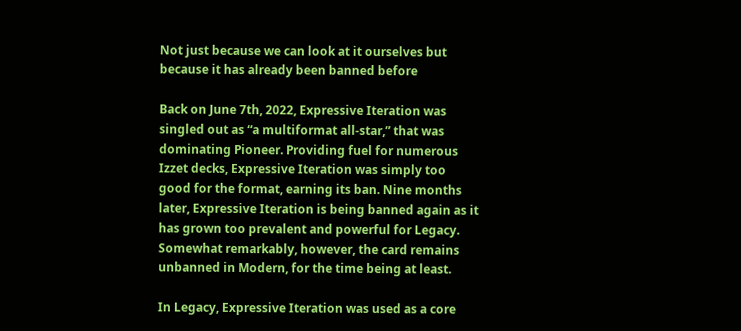Not just because we can look at it ourselves but because it has already been banned before

Back on June 7th, 2022, Expressive Iteration was singled out as “a multiformat all-star,” that was dominating Pioneer. Providing fuel for numerous Izzet decks, Expressive Iteration was simply too good for the format, earning its ban. Nine months later, Expressive Iteration is being banned again as it has grown too prevalent and powerful for Legacy. Somewhat remarkably, however, the card remains unbanned in Modern, for the time being at least.

In Legacy, Expressive Iteration was used as a core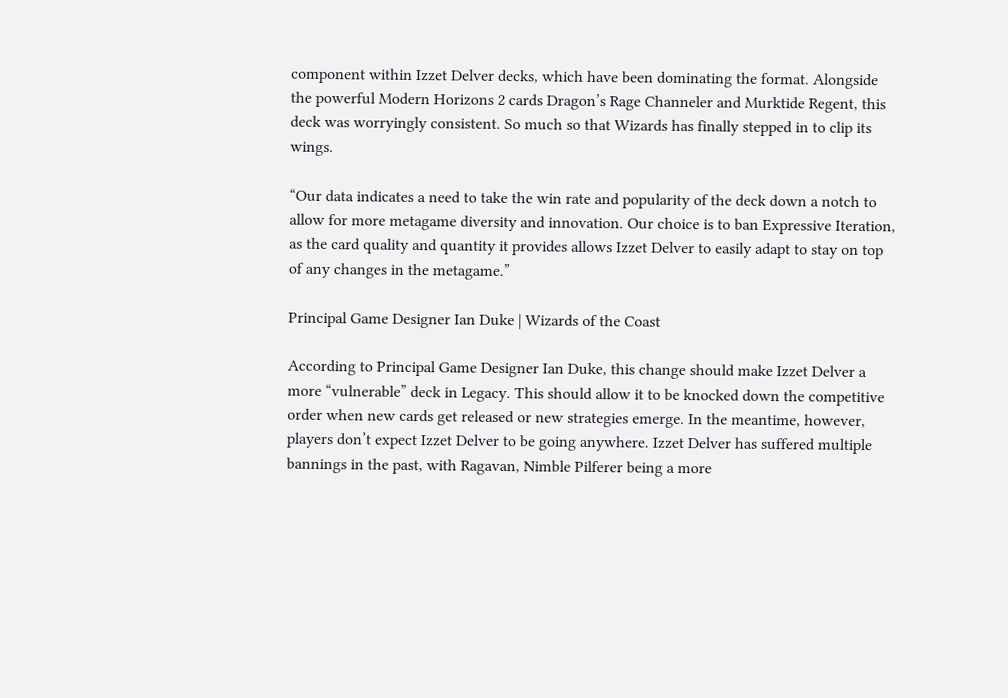component within Izzet Delver decks, which have been dominating the format. Alongside the powerful Modern Horizons 2 cards Dragon’s Rage Channeler and Murktide Regent, this deck was worryingly consistent. So much so that Wizards has finally stepped in to clip its wings.

“Our data indicates a need to take the win rate and popularity of the deck down a notch to allow for more metagame diversity and innovation. Our choice is to ban Expressive Iteration, as the card quality and quantity it provides allows Izzet Delver to easily adapt to stay on top of any changes in the metagame.”

Principal Game Designer Ian Duke | Wizards of the Coast

According to Principal Game Designer Ian Duke, this change should make Izzet Delver a more “vulnerable” deck in Legacy. This should allow it to be knocked down the competitive order when new cards get released or new strategies emerge. In the meantime, however, players don’t expect Izzet Delver to be going anywhere. Izzet Delver has suffered multiple bannings in the past, with Ragavan, Nimble Pilferer being a more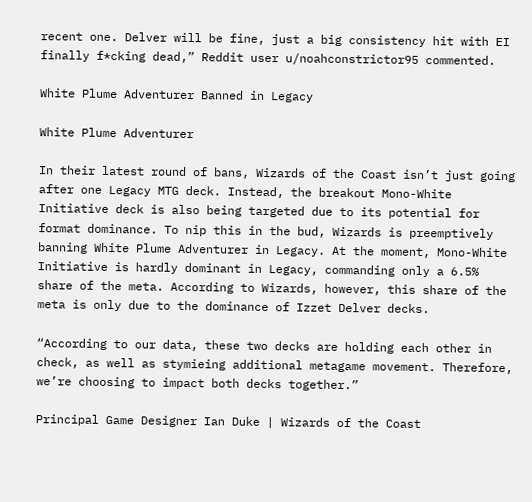recent one. Delver will be fine, just a big consistency hit with EI finally f*cking dead,” Reddit user u/noahconstrictor95 commented.

White Plume Adventurer Banned in Legacy

White Plume Adventurer

In their latest round of bans, Wizards of the Coast isn’t just going after one Legacy MTG deck. Instead, the breakout Mono-White Initiative deck is also being targeted due to its potential for format dominance. To nip this in the bud, Wizards is preemptively banning White Plume Adventurer in Legacy. At the moment, Mono-White Initiative is hardly dominant in Legacy, commanding only a 6.5% share of the meta. According to Wizards, however, this share of the meta is only due to the dominance of Izzet Delver decks.

“According to our data, these two decks are holding each other in check, as well as stymieing additional metagame movement. Therefore, we’re choosing to impact both decks together.”

Principal Game Designer Ian Duke | Wizards of the Coast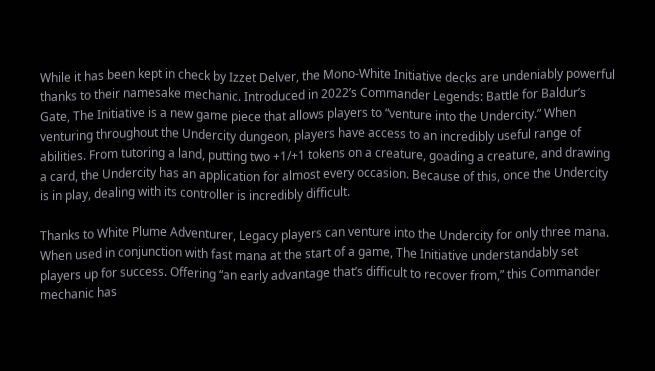While it has been kept in check by Izzet Delver, the Mono-White Initiative decks are undeniably powerful thanks to their namesake mechanic. Introduced in 2022’s Commander Legends: Battle for Baldur’s Gate, The Initiative is a new game piece that allows players to “venture into the Undercity.” When venturing throughout the Undercity dungeon, players have access to an incredibly useful range of abilities. From tutoring a land, putting two +1/+1 tokens on a creature, goading a creature, and drawing a card, the Undercity has an application for almost every occasion. Because of this, once the Undercity is in play, dealing with its controller is incredibly difficult.

Thanks to White Plume Adventurer, Legacy players can venture into the Undercity for only three mana. When used in conjunction with fast mana at the start of a game, The Initiative understandably set players up for success. Offering “an early advantage that’s difficult to recover from,” this Commander mechanic has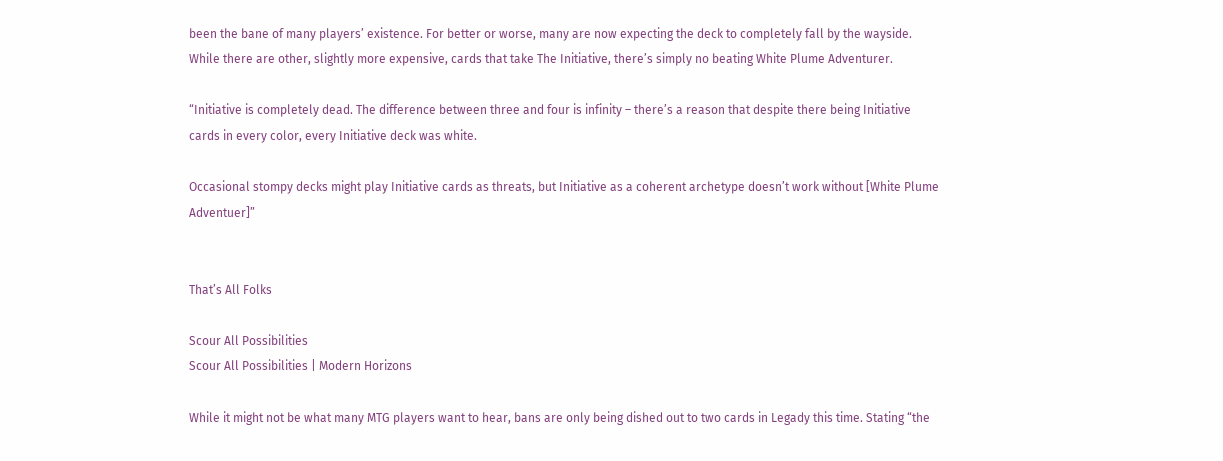been the bane of many players’ existence. For better or worse, many are now expecting the deck to completely fall by the wayside. While there are other, slightly more expensive, cards that take The Initiative, there’s simply no beating White Plume Adventurer.

“Initiative is completely dead. The difference between three and four is infinity – there’s a reason that despite there being Initiative cards in every color, every Initiative deck was white.

Occasional stompy decks might play Initiative cards as threats, but Initiative as a coherent archetype doesn’t work without [White Plume Adventuer]”


That’s All Folks

Scour All Possibilities
Scour All Possibilities | Modern Horizons

While it might not be what many MTG players want to hear, bans are only being dished out to two cards in Legady this time. Stating “the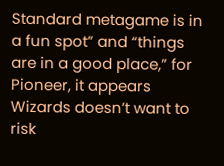Standard metagame is in a fun spot” and “things are in a good place,” for Pioneer, it appears Wizards doesn’t want to risk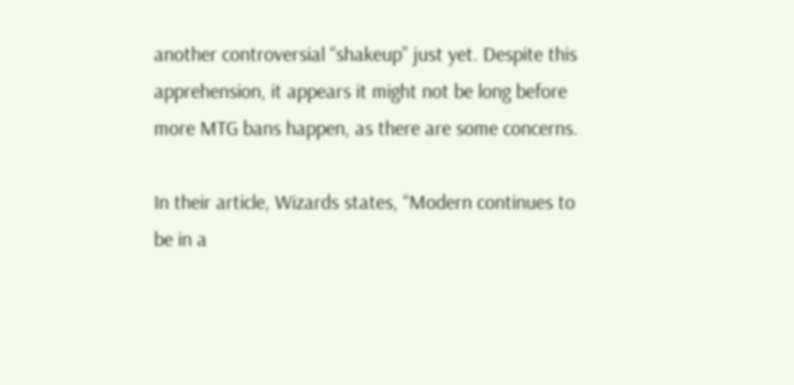another controversial “shakeup” just yet. Despite this apprehension, it appears it might not be long before more MTG bans happen, as there are some concerns.

In their article, Wizards states, “Modern continues to be in a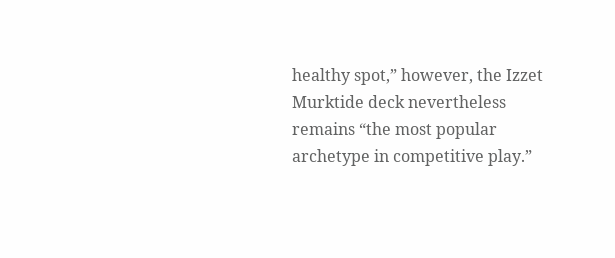healthy spot,” however, the Izzet Murktide deck nevertheless remains “the most popular archetype in competitive play.”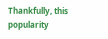Thankfully, this popularity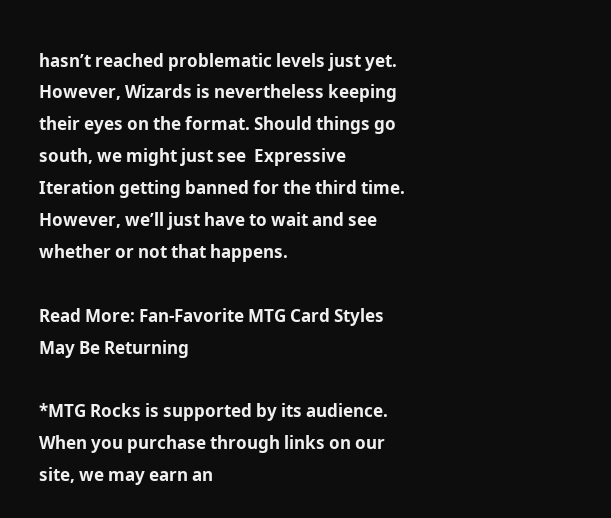hasn’t reached problematic levels just yet. However, Wizards is nevertheless keeping their eyes on the format. Should things go south, we might just see  Expressive Iteration getting banned for the third time. However, we’ll just have to wait and see whether or not that happens.

Read More: Fan-Favorite MTG Card Styles May Be Returning

*MTG Rocks is supported by its audience. When you purchase through links on our site, we may earn an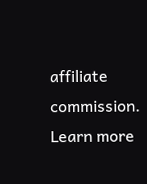affiliate commission. Learn more